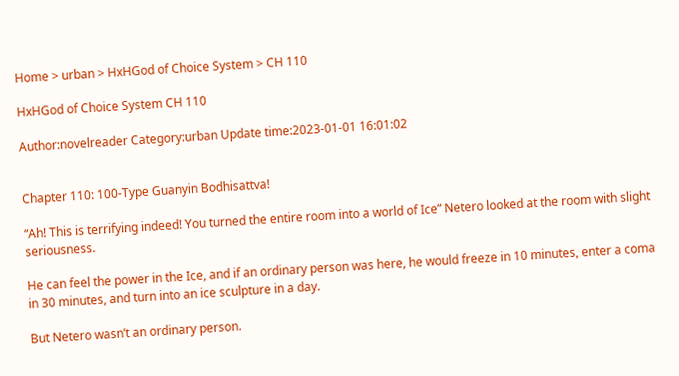Home > urban > HxHGod of Choice System > CH 110

HxHGod of Choice System CH 110

Author:novelreader Category:urban Update time:2023-01-01 16:01:02


Chapter 110: 100-Type Guanyin Bodhisattva!

“Ah! This is terrifying indeed! You turned the entire room into a world of Ice” Netero looked at the room with slight seriousness.

He can feel the power in the Ice, and if an ordinary person was here, he would freeze in 10 minutes, enter a coma in 30 minutes, and turn into an ice sculpture in a day.

But Netero wasn’t an ordinary person.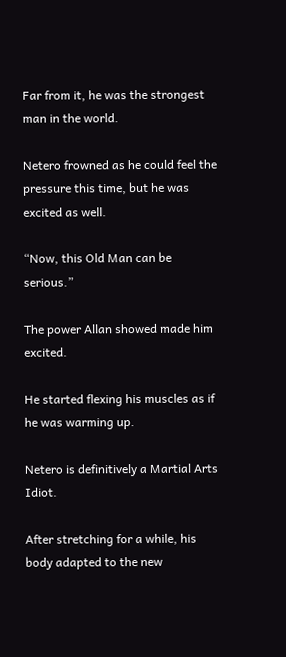Far from it, he was the strongest man in the world.

Netero frowned as he could feel the pressure this time, but he was excited as well.

“Now, this Old Man can be serious.”

The power Allan showed made him excited.

He started flexing his muscles as if he was warming up.

Netero is definitively a Martial Arts Idiot.

After stretching for a while, his body adapted to the new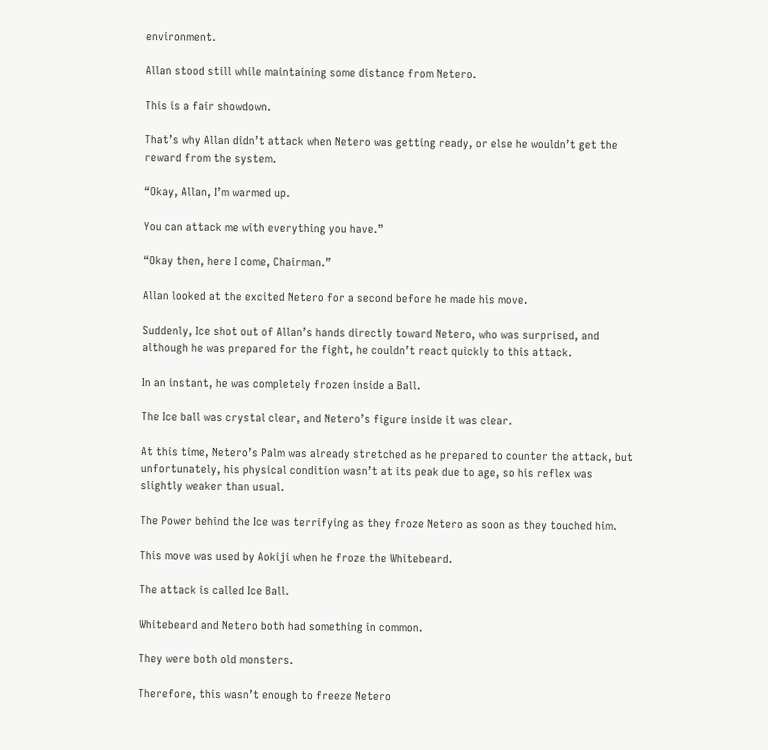environment.

Allan stood still while maintaining some distance from Netero.

This is a fair showdown.

That’s why Allan didn’t attack when Netero was getting ready, or else he wouldn’t get the reward from the system.

“Okay, Allan, I’m warmed up.

You can attack me with everything you have.”

“Okay then, here I come, Chairman.”

Allan looked at the excited Netero for a second before he made his move.

Suddenly, Ice shot out of Allan’s hands directly toward Netero, who was surprised, and although he was prepared for the fight, he couldn’t react quickly to this attack.

In an instant, he was completely frozen inside a Ball.

The Ice ball was crystal clear, and Netero’s figure inside it was clear.

At this time, Netero’s Palm was already stretched as he prepared to counter the attack, but unfortunately, his physical condition wasn’t at its peak due to age, so his reflex was slightly weaker than usual.

The Power behind the Ice was terrifying as they froze Netero as soon as they touched him.

This move was used by Aokiji when he froze the Whitebeard.

The attack is called Ice Ball.

Whitebeard and Netero both had something in common.

They were both old monsters.

Therefore, this wasn’t enough to freeze Netero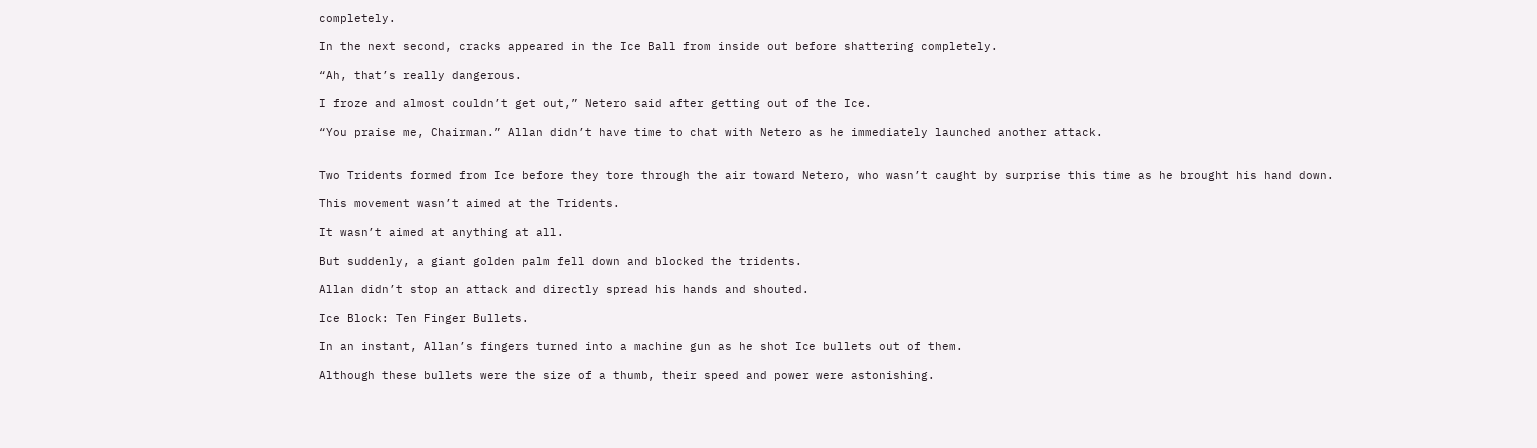completely.

In the next second, cracks appeared in the Ice Ball from inside out before shattering completely.

“Ah, that’s really dangerous.

I froze and almost couldn’t get out,” Netero said after getting out of the Ice.

“You praise me, Chairman.” Allan didn’t have time to chat with Netero as he immediately launched another attack.


Two Tridents formed from Ice before they tore through the air toward Netero, who wasn’t caught by surprise this time as he brought his hand down.

This movement wasn’t aimed at the Tridents.

It wasn’t aimed at anything at all.

But suddenly, a giant golden palm fell down and blocked the tridents.

Allan didn’t stop an attack and directly spread his hands and shouted.

Ice Block: Ten Finger Bullets.

In an instant, Allan’s fingers turned into a machine gun as he shot Ice bullets out of them.

Although these bullets were the size of a thumb, their speed and power were astonishing.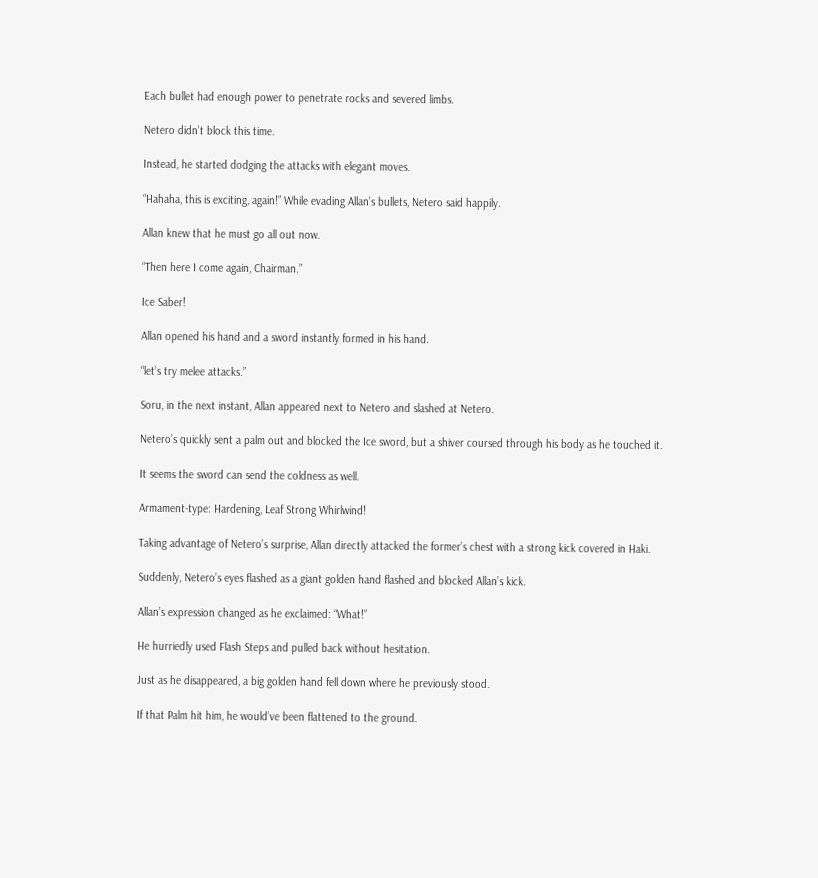Each bullet had enough power to penetrate rocks and severed limbs.

Netero didn’t block this time.

Instead, he started dodging the attacks with elegant moves.

“Hahaha, this is exciting, again!” While evading Allan’s bullets, Netero said happily.

Allan knew that he must go all out now.

“Then here I come again, Chairman.”

Ice Saber!

Allan opened his hand and a sword instantly formed in his hand.

“let’s try melee attacks.”

Soru, in the next instant, Allan appeared next to Netero and slashed at Netero.

Netero’s quickly sent a palm out and blocked the Ice sword, but a shiver coursed through his body as he touched it.

It seems the sword can send the coldness as well.

Armament-type: Hardening, Leaf Strong Whirlwind!

Taking advantage of Netero’s surprise, Allan directly attacked the former’s chest with a strong kick covered in Haki.

Suddenly, Netero’s eyes flashed as a giant golden hand flashed and blocked Allan’s kick.

Allan’s expression changed as he exclaimed: “What!”

He hurriedly used Flash Steps and pulled back without hesitation.

Just as he disappeared, a big golden hand fell down where he previously stood.

If that Palm hit him, he would’ve been flattened to the ground.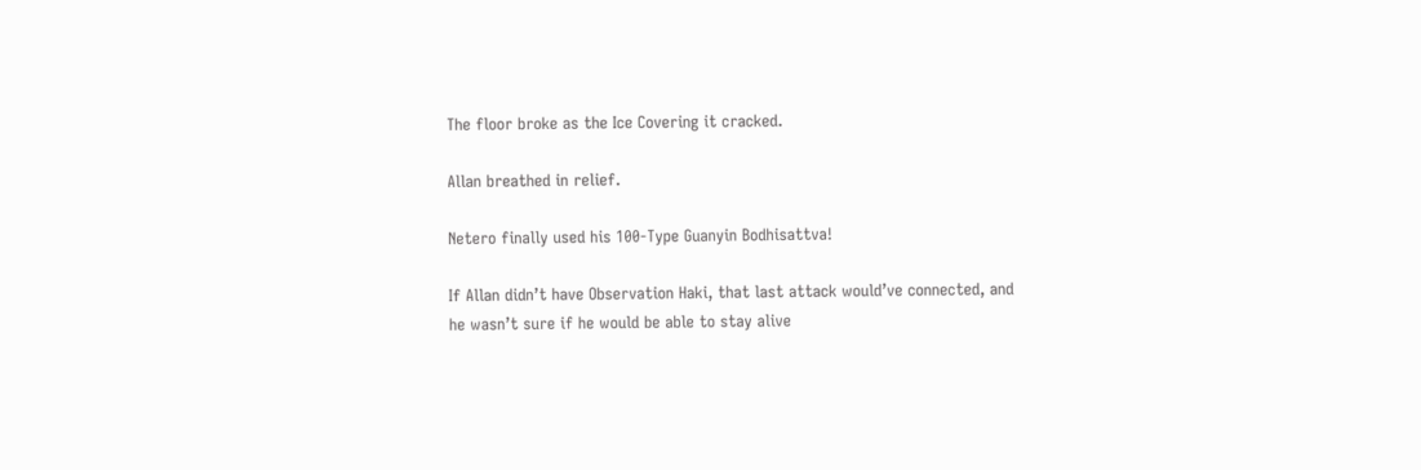The floor broke as the Ice Covering it cracked.

Allan breathed in relief.

Netero finally used his 100-Type Guanyin Bodhisattva!

If Allan didn’t have Observation Haki, that last attack would’ve connected, and he wasn’t sure if he would be able to stay alive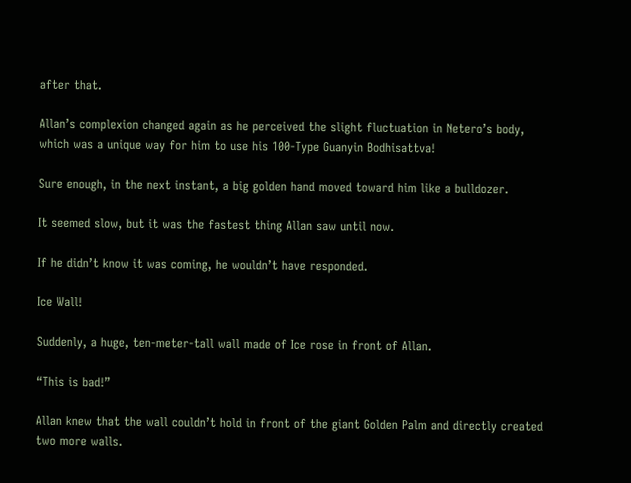after that.

Allan’s complexion changed again as he perceived the slight fluctuation in Netero’s body, which was a unique way for him to use his 100-Type Guanyin Bodhisattva!

Sure enough, in the next instant, a big golden hand moved toward him like a bulldozer.

It seemed slow, but it was the fastest thing Allan saw until now.

If he didn’t know it was coming, he wouldn’t have responded.

Ice Wall!

Suddenly, a huge, ten-meter-tall wall made of Ice rose in front of Allan.

“This is bad!”

Allan knew that the wall couldn’t hold in front of the giant Golden Palm and directly created two more walls.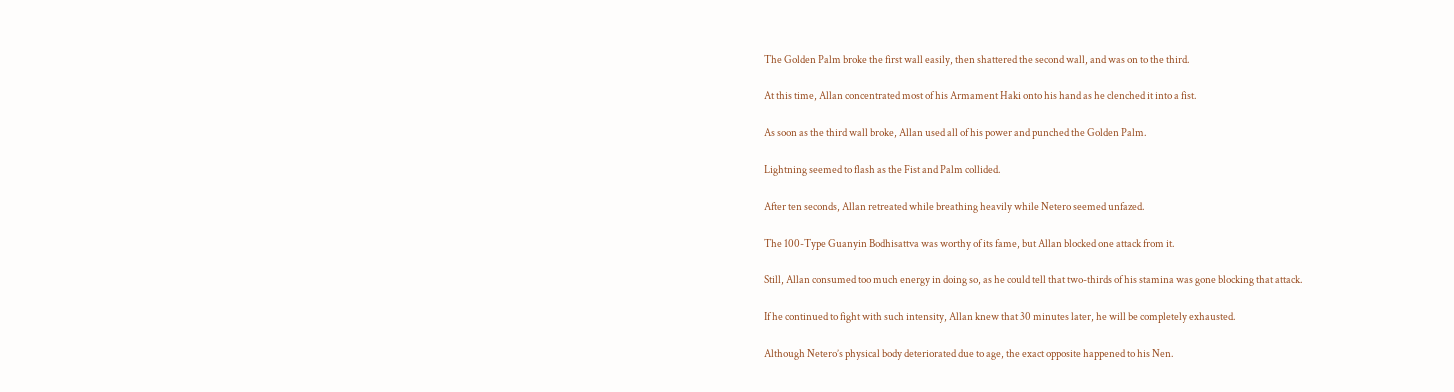The Golden Palm broke the first wall easily, then shattered the second wall, and was on to the third.

At this time, Allan concentrated most of his Armament Haki onto his hand as he clenched it into a fist.

As soon as the third wall broke, Allan used all of his power and punched the Golden Palm.

Lightning seemed to flash as the Fist and Palm collided.

After ten seconds, Allan retreated while breathing heavily while Netero seemed unfazed.

The 100-Type Guanyin Bodhisattva was worthy of its fame, but Allan blocked one attack from it.

Still, Allan consumed too much energy in doing so, as he could tell that two-thirds of his stamina was gone blocking that attack.

If he continued to fight with such intensity, Allan knew that 30 minutes later, he will be completely exhausted.

Although Netero’s physical body deteriorated due to age, the exact opposite happened to his Nen.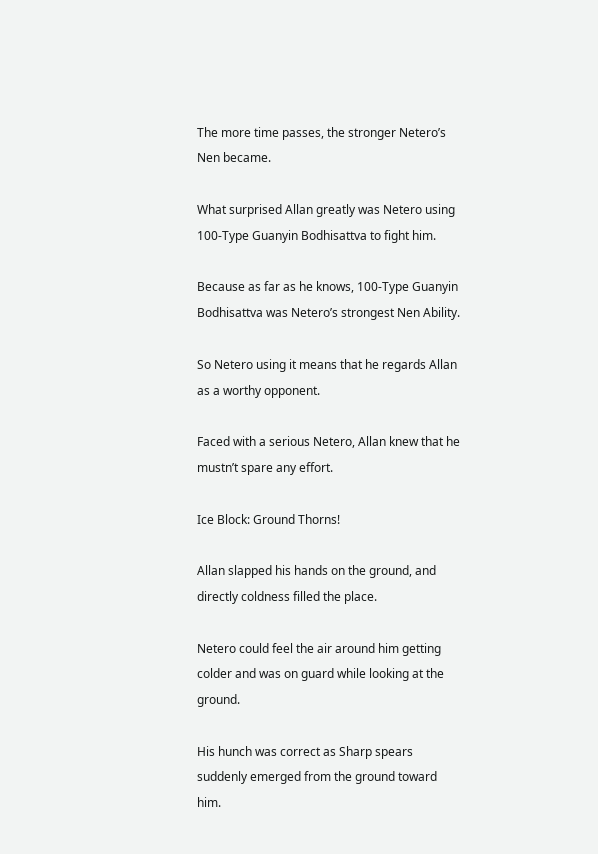The more time passes, the stronger Netero’s Nen became.

What surprised Allan greatly was Netero using 100-Type Guanyin Bodhisattva to fight him.

Because as far as he knows, 100-Type Guanyin Bodhisattva was Netero’s strongest Nen Ability.

So Netero using it means that he regards Allan as a worthy opponent.

Faced with a serious Netero, Allan knew that he mustn’t spare any effort.

Ice Block: Ground Thorns!

Allan slapped his hands on the ground, and directly coldness filled the place.

Netero could feel the air around him getting colder and was on guard while looking at the ground.

His hunch was correct as Sharp spears suddenly emerged from the ground toward him.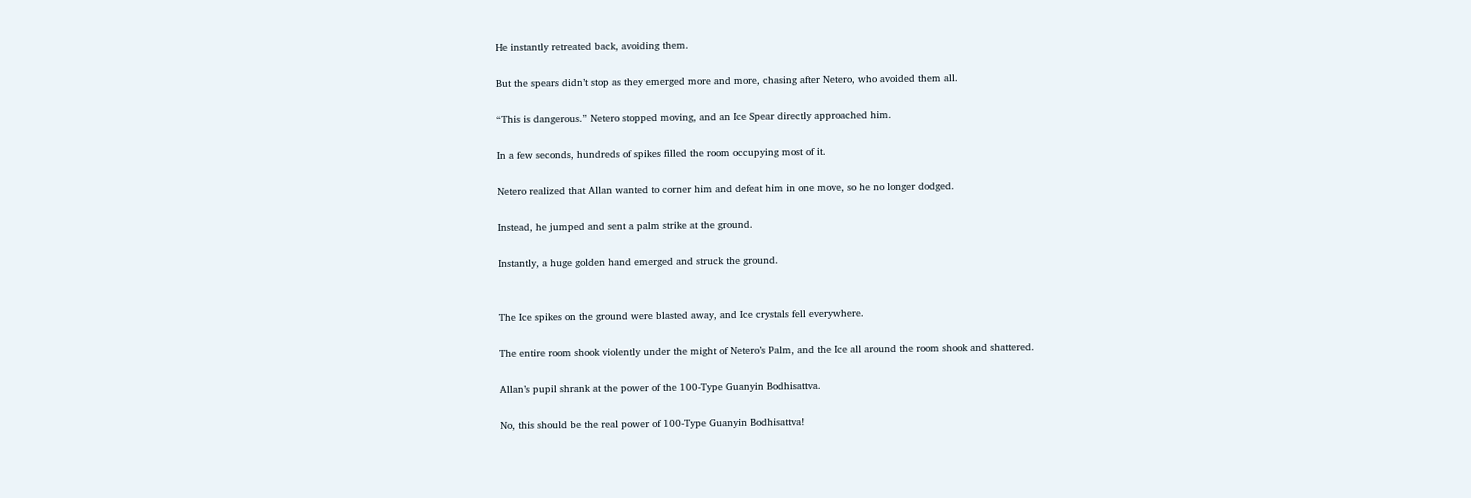He instantly retreated back, avoiding them.

But the spears didn’t stop as they emerged more and more, chasing after Netero, who avoided them all.

“This is dangerous.” Netero stopped moving, and an Ice Spear directly approached him.

In a few seconds, hundreds of spikes filled the room occupying most of it.

Netero realized that Allan wanted to corner him and defeat him in one move, so he no longer dodged.

Instead, he jumped and sent a palm strike at the ground.

Instantly, a huge golden hand emerged and struck the ground.


The Ice spikes on the ground were blasted away, and Ice crystals fell everywhere.

The entire room shook violently under the might of Netero’s Palm, and the Ice all around the room shook and shattered.

Allan’s pupil shrank at the power of the 100-Type Guanyin Bodhisattva.

No, this should be the real power of 100-Type Guanyin Bodhisattva!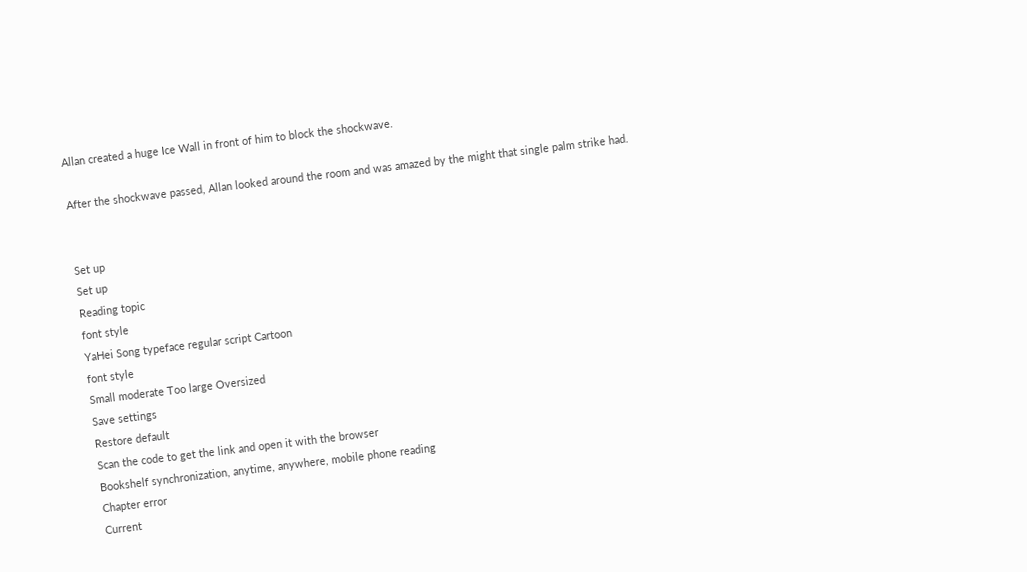Allan created a huge Ice Wall in front of him to block the shockwave.

After the shockwave passed, Allan looked around the room and was amazed by the might that single palm strike had.


Set up
Set up
Reading topic
font style
YaHei Song typeface regular script Cartoon
font style
Small moderate Too large Oversized
Save settings
Restore default
Scan the code to get the link and open it with the browser
Bookshelf synchronization, anytime, anywhere, mobile phone reading
Chapter error
Current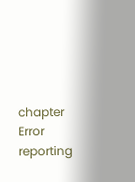chapter
Error reporting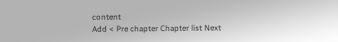content
Add < Pre chapter Chapter list Next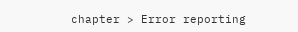chapter > Error reporting